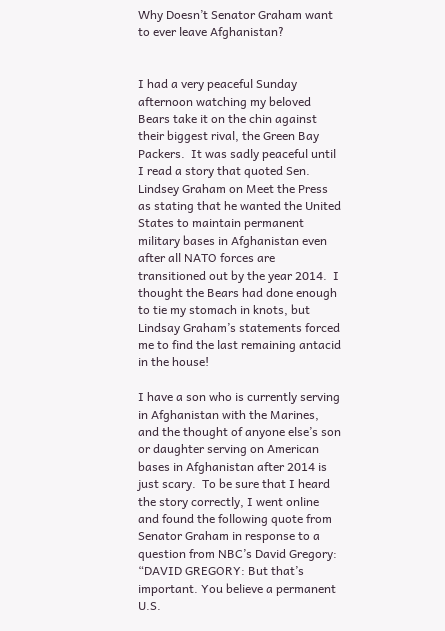Why Doesn’t Senator Graham want to ever leave Afghanistan?


I had a very peaceful Sunday afternoon watching my beloved Bears take it on the chin against their biggest rival, the Green Bay Packers.  It was sadly peaceful until I read a story that quoted Sen. Lindsey Graham on Meet the Press as stating that he wanted the United States to maintain permanent military bases in Afghanistan even after all NATO forces are transitioned out by the year 2014.  I thought the Bears had done enough to tie my stomach in knots, but Lindsay Graham’s statements forced me to find the last remaining antacid in the house!

I have a son who is currently serving in Afghanistan with the Marines, and the thought of anyone else’s son or daughter serving on American bases in Afghanistan after 2014 is just scary.  To be sure that I heard the story correctly, I went online and found the following quote from Senator Graham in response to a question from NBC’s David Gregory: “DAVID GREGORY: But that’s important. You believe a permanent U.S.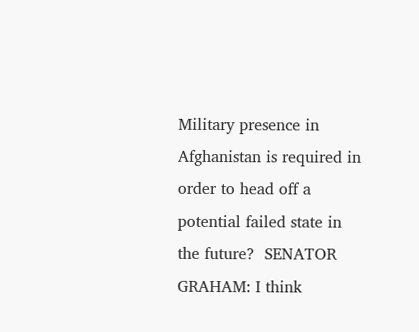Military presence in Afghanistan is required in order to head off a potential failed state in the future?  SENATOR GRAHAM: I think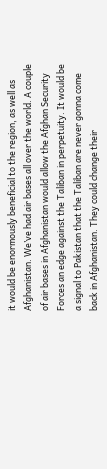it would be enormously beneficial to the region, as well as Afghanistan. We’ve had air bases all over the world. A couple of air bases in Afghanistan would allow the Afghan Security Forces an edge against the Taliban in perpetuity. It would be a signal to Pakistan that the Taliban are never gonna come back in Afghanistan. They could change their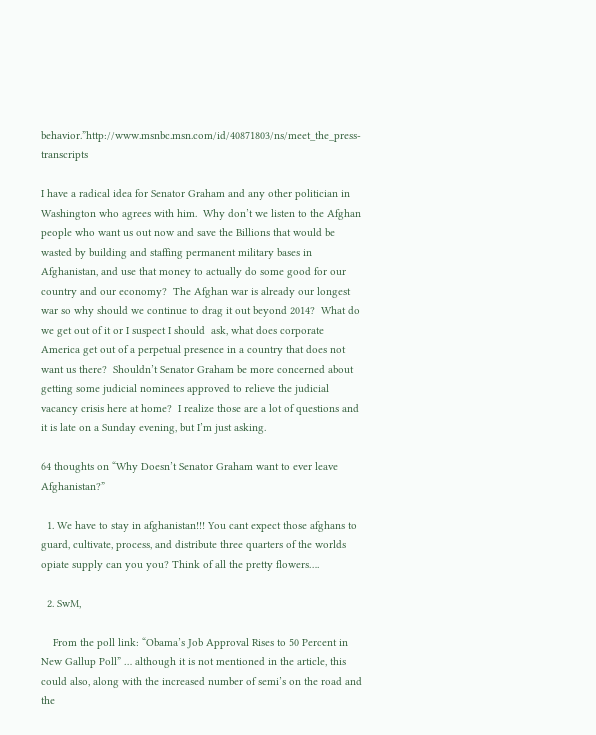behavior.”http://www.msnbc.msn.com/id/40871803/ns/meet_the_press-transcripts

I have a radical idea for Senator Graham and any other politician in Washington who agrees with him.  Why don’t we listen to the Afghan people who want us out now and save the Billions that would be wasted by building and staffing permanent military bases in Afghanistan, and use that money to actually do some good for our country and our economy?  The Afghan war is already our longest war so why should we continue to drag it out beyond 2014?  What do we get out of it or I suspect I should  ask, what does corporate America get out of a perpetual presence in a country that does not want us there?  Shouldn’t Senator Graham be more concerned about getting some judicial nominees approved to relieve the judicial vacancy crisis here at home?  I realize those are a lot of questions and  it is late on a Sunday evening, but I’m just asking.

64 thoughts on “Why Doesn’t Senator Graham want to ever leave Afghanistan?”

  1. We have to stay in afghanistan!!! You cant expect those afghans to guard, cultivate, process, and distribute three quarters of the worlds opiate supply can you you? Think of all the pretty flowers….

  2. SwM,

    From the poll link: “Obama’s Job Approval Rises to 50 Percent in New Gallup Poll” … although it is not mentioned in the article, this could also, along with the increased number of semi’s on the road and the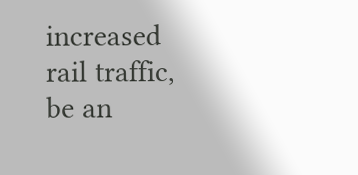increased rail traffic, be an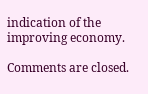indication of the improving economy.

Comments are closed.